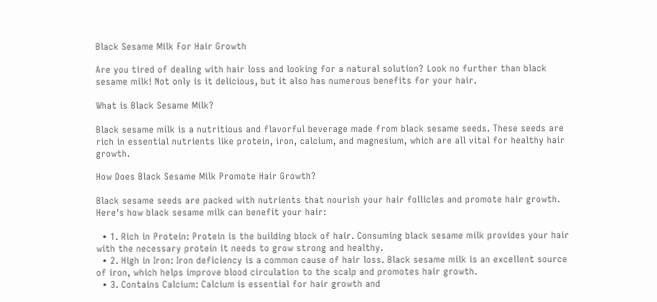Black Sesame Milk For Hair Growth

Are you tired of dealing with hair loss and looking for a natural solution? Look no further than black sesame milk! Not only is it delicious, but it also has numerous benefits for your hair.

What is Black Sesame Milk?

Black sesame milk is a nutritious and flavorful beverage made from black sesame seeds. These seeds are rich in essential nutrients like protein, iron, calcium, and magnesium, which are all vital for healthy hair growth.

How Does Black Sesame Milk Promote Hair Growth?

Black sesame seeds are packed with nutrients that nourish your hair follicles and promote hair growth. Here's how black sesame milk can benefit your hair:

  • 1. Rich in Protein: Protein is the building block of hair. Consuming black sesame milk provides your hair with the necessary protein it needs to grow strong and healthy.
  • 2. High in Iron: Iron deficiency is a common cause of hair loss. Black sesame milk is an excellent source of iron, which helps improve blood circulation to the scalp and promotes hair growth.
  • 3. Contains Calcium: Calcium is essential for hair growth and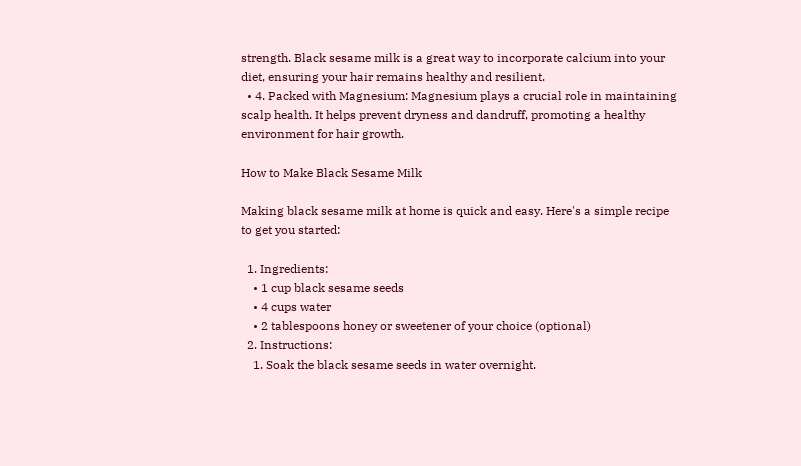strength. Black sesame milk is a great way to incorporate calcium into your diet, ensuring your hair remains healthy and resilient.
  • 4. Packed with Magnesium: Magnesium plays a crucial role in maintaining scalp health. It helps prevent dryness and dandruff, promoting a healthy environment for hair growth.

How to Make Black Sesame Milk

Making black sesame milk at home is quick and easy. Here's a simple recipe to get you started:

  1. Ingredients:
    • 1 cup black sesame seeds
    • 4 cups water
    • 2 tablespoons honey or sweetener of your choice (optional)
  2. Instructions:
    1. Soak the black sesame seeds in water overnight.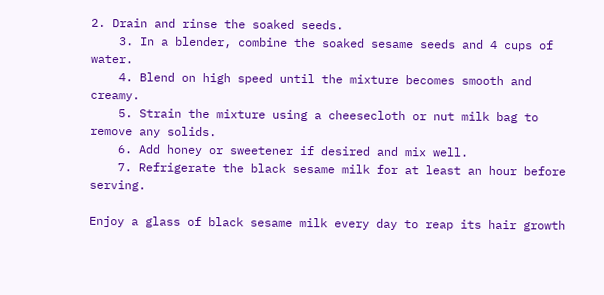2. Drain and rinse the soaked seeds.
    3. In a blender, combine the soaked sesame seeds and 4 cups of water.
    4. Blend on high speed until the mixture becomes smooth and creamy.
    5. Strain the mixture using a cheesecloth or nut milk bag to remove any solids.
    6. Add honey or sweetener if desired and mix well.
    7. Refrigerate the black sesame milk for at least an hour before serving.

Enjoy a glass of black sesame milk every day to reap its hair growth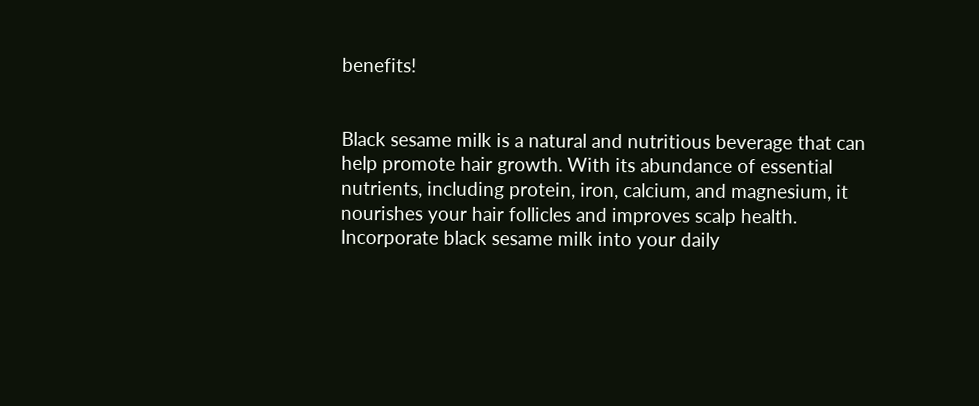benefits!


Black sesame milk is a natural and nutritious beverage that can help promote hair growth. With its abundance of essential nutrients, including protein, iron, calcium, and magnesium, it nourishes your hair follicles and improves scalp health. Incorporate black sesame milk into your daily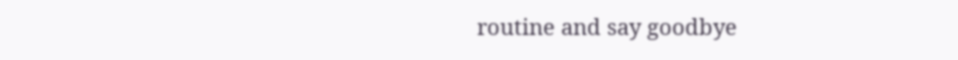routine and say goodbye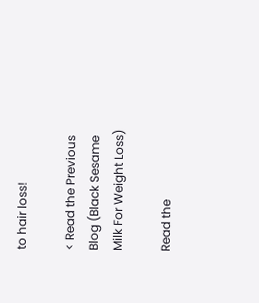to hair loss!

< Read the Previous Blog (Black Sesame Milk For Weight Loss)

Read the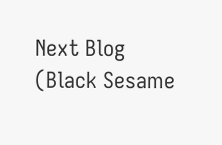Next Blog (Black Sesame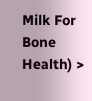Milk For Bone Health) >